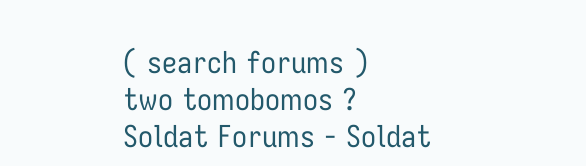( search forums )
two tomobomos ?
Soldat Forums - Soldat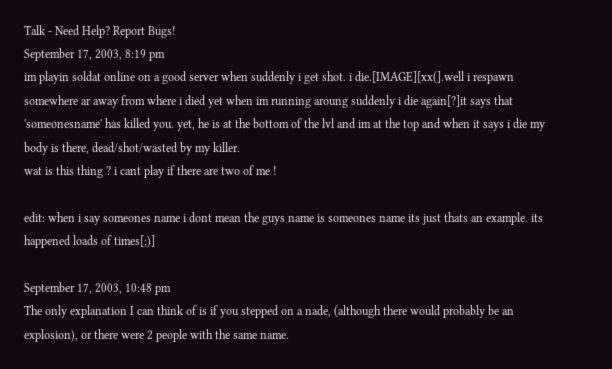Talk - Need Help? Report Bugs!
September 17, 2003, 8:19 pm
im playin soldat online on a good server when suddenly i get shot. i die.[IMAGE][xx(].well i respawn somewhere ar away from where i died yet when im running aroung suddenly i die again[?]it says that 'someonesname' has killed you. yet, he is at the bottom of the lvl and im at the top and when it says i die my body is there, dead/shot/wasted by my killer.
wat is this thing ? i cant play if there are two of me !

edit: when i say someones name i dont mean the guys name is someones name its just thats an example. its happened loads of times[;)]

September 17, 2003, 10:48 pm
The only explanation I can think of is if you stepped on a nade, (although there would probably be an explosion), or there were 2 people with the same name.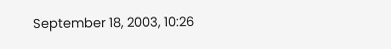September 18, 2003, 10:26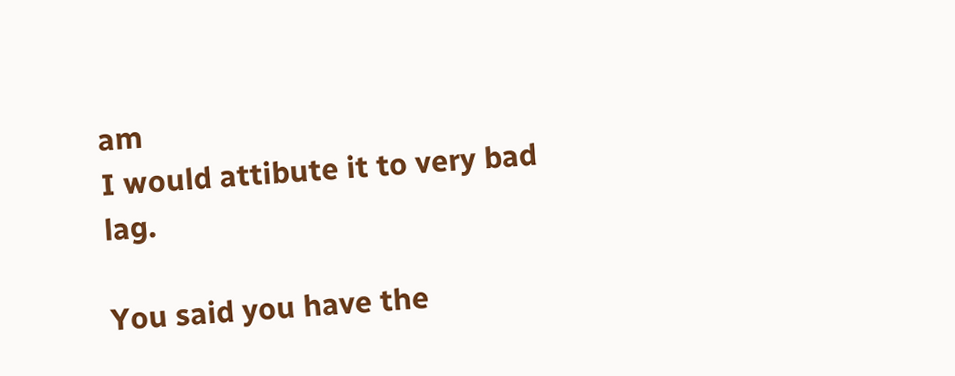am
I would attibute it to very bad lag.

You said you have the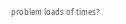problem loads of times?